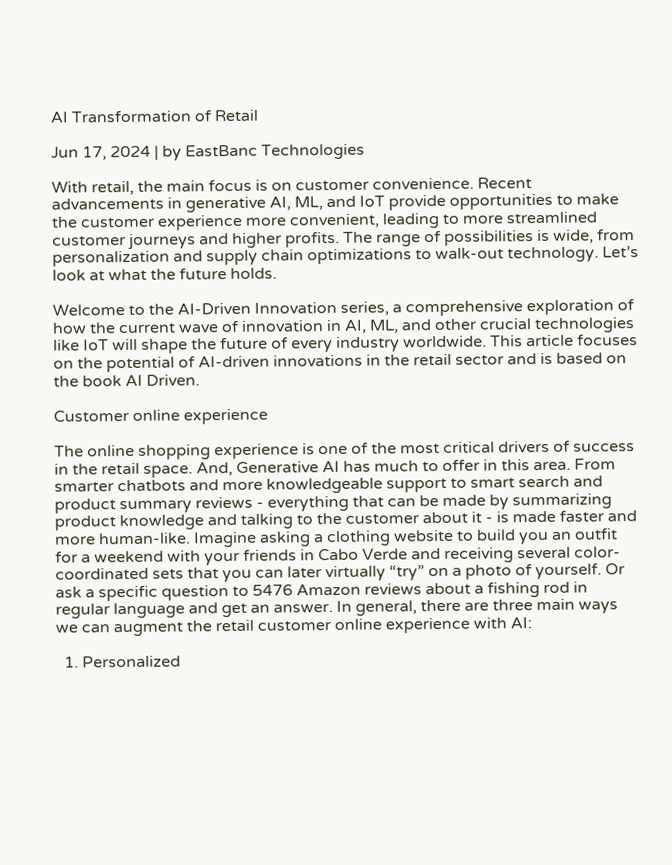AI Transformation of Retail

Jun 17, 2024 | by EastBanc Technologies

With retail, the main focus is on customer convenience. Recent advancements in generative AI, ML, and IoT provide opportunities to make the customer experience more convenient, leading to more streamlined customer journeys and higher profits. The range of possibilities is wide, from personalization and supply chain optimizations to walk-out technology. Let’s look at what the future holds.

Welcome to the AI-Driven Innovation series, a comprehensive exploration of how the current wave of innovation in AI, ML, and other crucial technologies like IoT will shape the future of every industry worldwide. This article focuses on the potential of AI-driven innovations in the retail sector and is based on the book AI Driven.

Customer online experience

The online shopping experience is one of the most critical drivers of success in the retail space. And, Generative AI has much to offer in this area. From smarter chatbots and more knowledgeable support to smart search and product summary reviews - everything that can be made by summarizing product knowledge and talking to the customer about it - is made faster and more human-like. Imagine asking a clothing website to build you an outfit for a weekend with your friends in Cabo Verde and receiving several color-coordinated sets that you can later virtually “try” on a photo of yourself. Or ask a specific question to 5476 Amazon reviews about a fishing rod in regular language and get an answer. In general, there are three main ways we can augment the retail customer online experience with AI:

  1. Personalized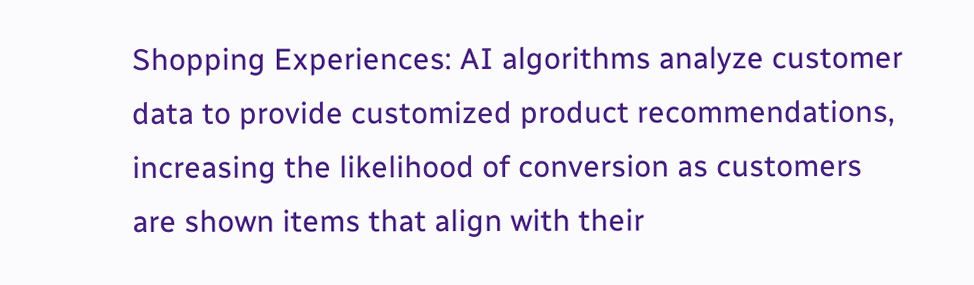Shopping Experiences: AI algorithms analyze customer data to provide customized product recommendations, increasing the likelihood of conversion as customers are shown items that align with their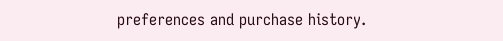preferences and purchase history.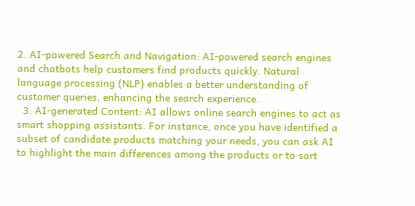2. AI-powered Search and Navigation: AI-powered search engines and chatbots help customers find products quickly. Natural language processing (NLP) enables a better understanding of customer queries, enhancing the search experience.
  3. AI-generated Content: AI allows online search engines to act as smart shopping assistants. For instance, once you have identified a subset of candidate products matching your needs, you can ask AI to highlight the main differences among the products or to sort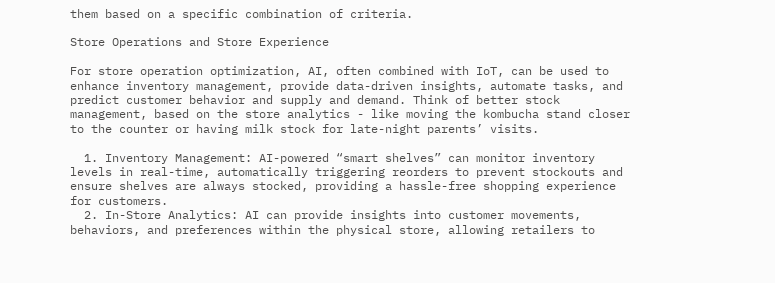them based on a specific combination of criteria.

Store Operations and Store Experience

For store operation optimization, AI, often combined with IoT, can be used to enhance inventory management, provide data-driven insights, automate tasks, and predict customer behavior and supply and demand. Think of better stock management, based on the store analytics - like moving the kombucha stand closer to the counter or having milk stock for late-night parents’ visits.

  1. Inventory Management: AI-powered “smart shelves” can monitor inventory levels in real-time, automatically triggering reorders to prevent stockouts and ensure shelves are always stocked, providing a hassle-free shopping experience for customers.
  2. In-Store Analytics: AI can provide insights into customer movements, behaviors, and preferences within the physical store, allowing retailers to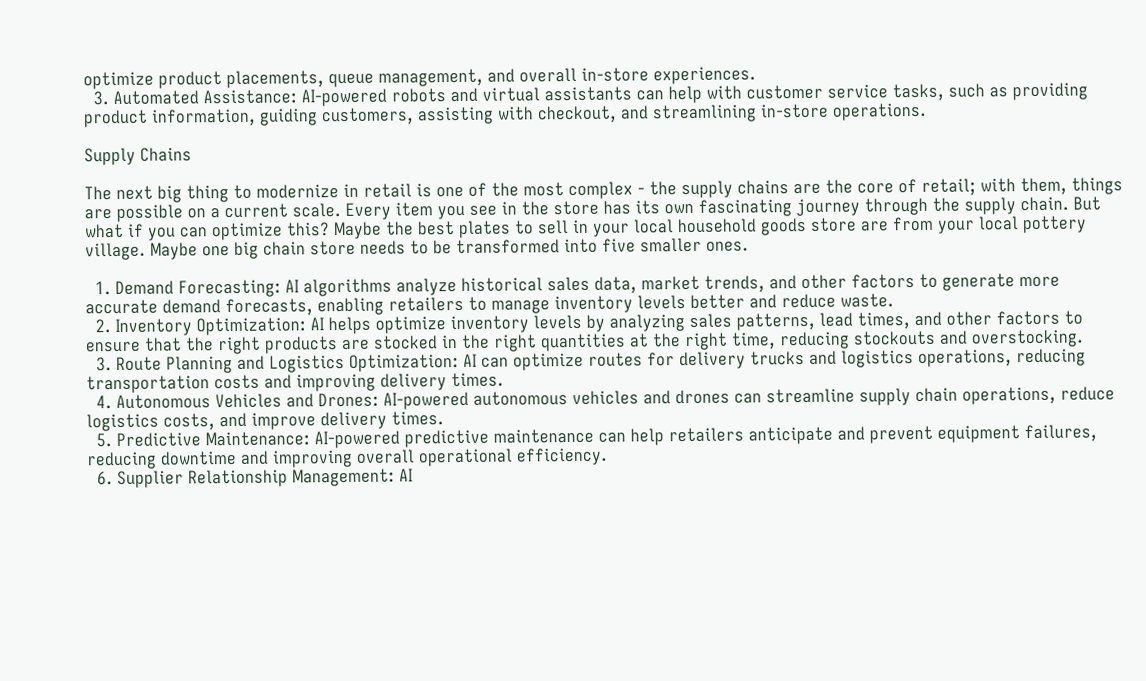optimize product placements, queue management, and overall in-store experiences.
  3. Automated Assistance: AI-powered robots and virtual assistants can help with customer service tasks, such as providing product information, guiding customers, assisting with checkout, and streamlining in-store operations.

Supply Chains

The next big thing to modernize in retail is one of the most complex - the supply chains are the core of retail; with them, things are possible on a current scale. Every item you see in the store has its own fascinating journey through the supply chain. But what if you can optimize this? Maybe the best plates to sell in your local household goods store are from your local pottery village. Maybe one big chain store needs to be transformed into five smaller ones.

  1. Demand Forecasting: AI algorithms analyze historical sales data, market trends, and other factors to generate more accurate demand forecasts, enabling retailers to manage inventory levels better and reduce waste.
  2. Inventory Optimization: AI helps optimize inventory levels by analyzing sales patterns, lead times, and other factors to ensure that the right products are stocked in the right quantities at the right time, reducing stockouts and overstocking.
  3. Route Planning and Logistics Optimization: AI can optimize routes for delivery trucks and logistics operations, reducing transportation costs and improving delivery times.
  4. Autonomous Vehicles and Drones: AI-powered autonomous vehicles and drones can streamline supply chain operations, reduce logistics costs, and improve delivery times.
  5. Predictive Maintenance: AI-powered predictive maintenance can help retailers anticipate and prevent equipment failures, reducing downtime and improving overall operational efficiency.
  6. Supplier Relationship Management: AI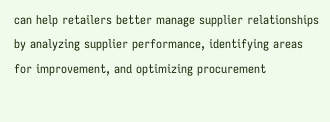can help retailers better manage supplier relationships by analyzing supplier performance, identifying areas for improvement, and optimizing procurement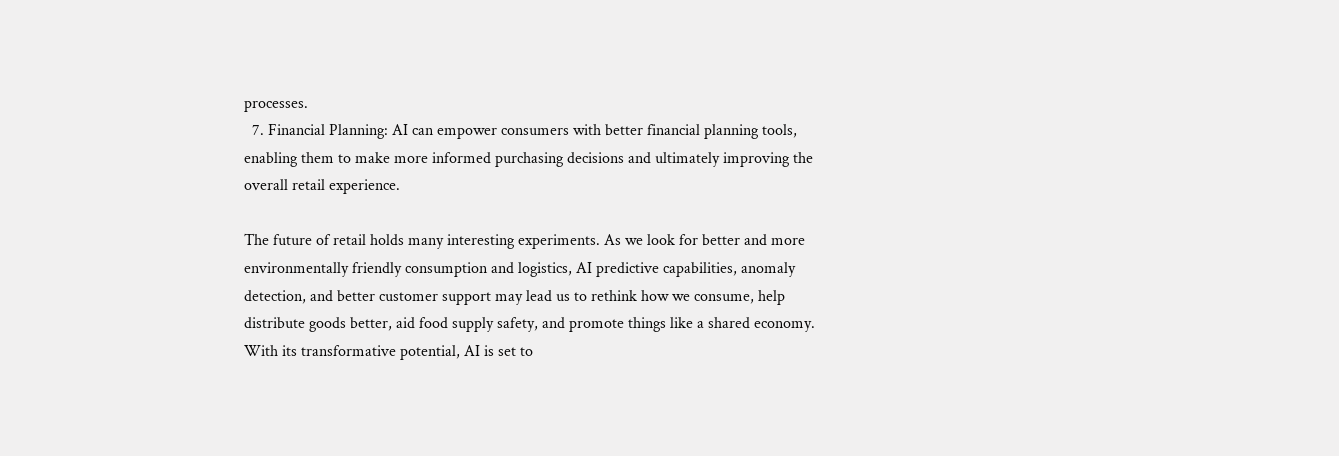processes.
  7. Financial Planning: AI can empower consumers with better financial planning tools, enabling them to make more informed purchasing decisions and ultimately improving the overall retail experience.

The future of retail holds many interesting experiments. As we look for better and more environmentally friendly consumption and logistics, AI predictive capabilities, anomaly detection, and better customer support may lead us to rethink how we consume, help distribute goods better, aid food supply safety, and promote things like a shared economy. With its transformative potential, AI is set to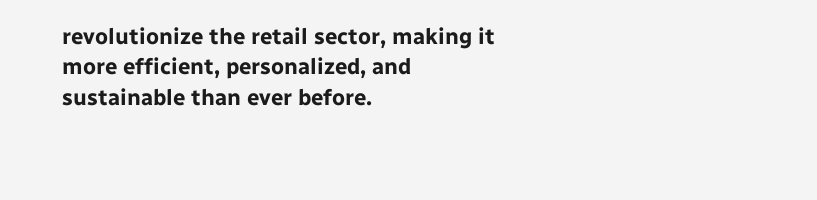revolutionize the retail sector, making it more efficient, personalized, and sustainable than ever before.